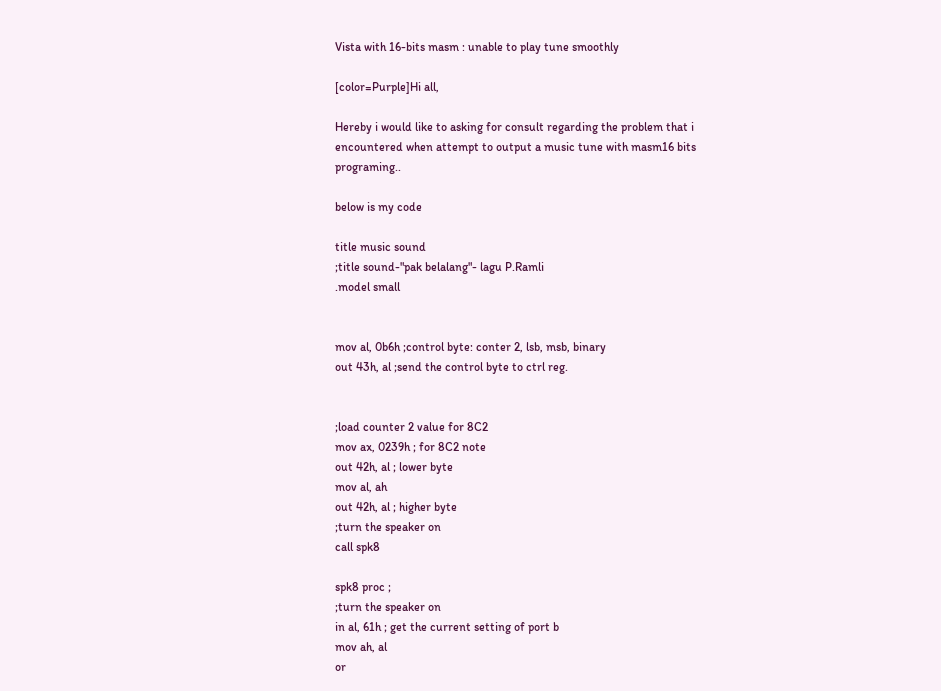Vista with 16-bits masm : unable to play tune smoothly

[color=Purple]Hi all,

Hereby i would like to asking for consult regarding the problem that i encountered when attempt to output a music tune with masm16 bits programing..

below is my code

title music sound
;title sound-"pak belalang"- lagu P.Ramli
.model small


mov al, 0b6h ;control byte: conter 2, lsb, msb, binary
out 43h, al ;send the control byte to ctrl reg.


;load counter 2 value for 8C2
mov ax, 0239h ; for 8C2 note
out 42h, al ; lower byte
mov al, ah
out 42h, al ; higher byte
;turn the speaker on
call spk8

spk8 proc ;
;turn the speaker on
in al, 61h ; get the current setting of port b
mov ah, al
or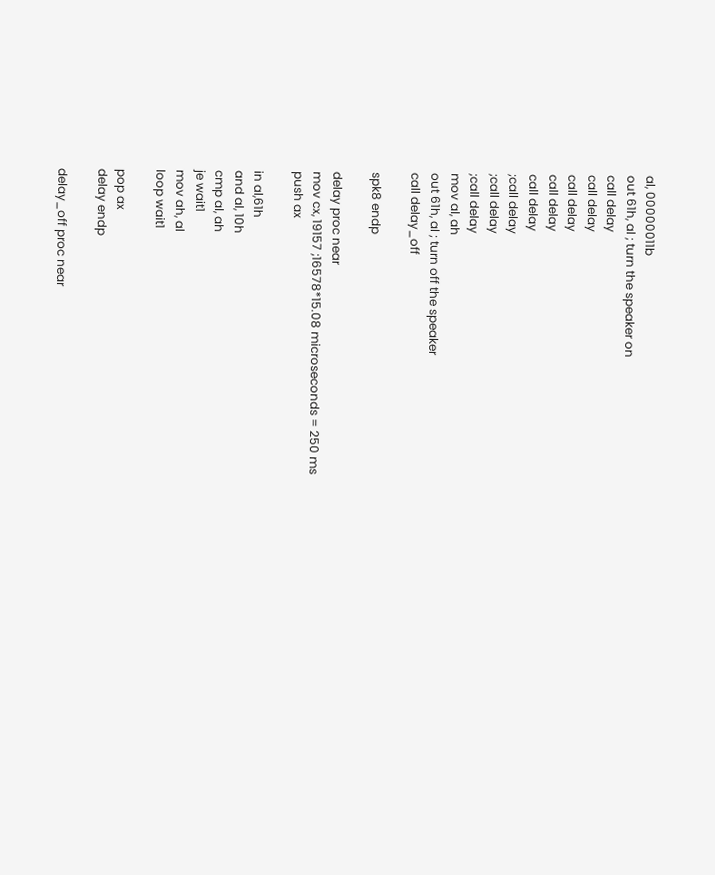al, 00000011b
out 61h, al ; turn the speaker on
call delay
call delay
call delay
call delay
call delay
;call delay
;call delay
;call delay
mov al, ah
out 61h, al ; turn off the speaker
call delay_off

spk8 endp

delay proc near
mov cx, 19157 ;16578*15.08 microseconds = 250 ms
push ax

in al,61h
and al, 10h
cmp al, ah
je wait1
mov ah, al
loop wait1

pop ax
delay endp

delay_off proc near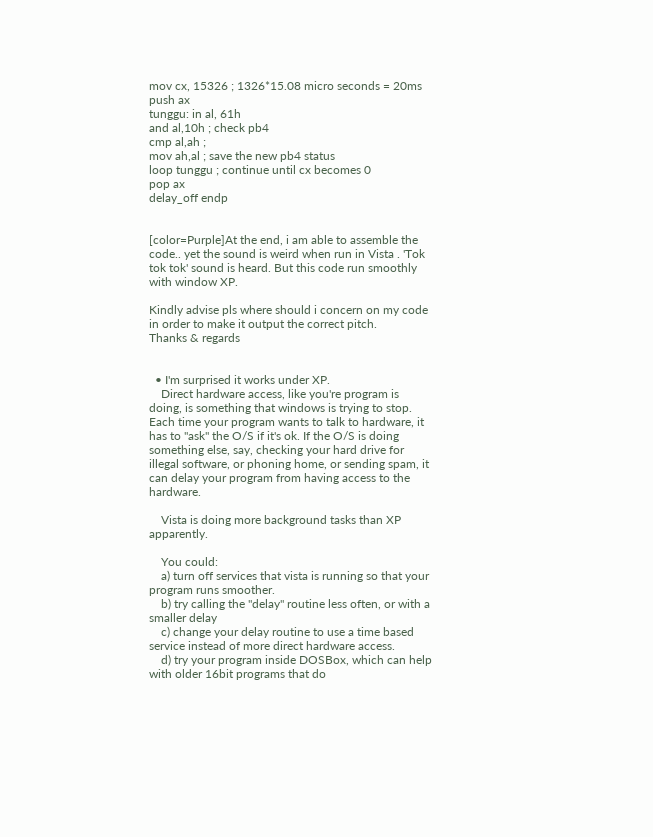mov cx, 15326 ; 1326*15.08 micro seconds = 20ms
push ax
tunggu: in al, 61h
and al,10h ; check pb4
cmp al,ah ;
mov ah,al ; save the new pb4 status
loop tunggu ; continue until cx becomes 0
pop ax
delay_off endp


[color=Purple]At the end, i am able to assemble the code.. yet the sound is weird when run in Vista . 'Tok tok tok' sound is heard. But this code run smoothly with window XP.

Kindly advise pls where should i concern on my code in order to make it output the correct pitch.
Thanks & regards


  • I'm surprised it works under XP.
    Direct hardware access, like you're program is doing, is something that windows is trying to stop. Each time your program wants to talk to hardware, it has to "ask" the O/S if it's ok. If the O/S is doing something else, say, checking your hard drive for illegal software, or phoning home, or sending spam, it can delay your program from having access to the hardware.

    Vista is doing more background tasks than XP apparently.

    You could:
    a) turn off services that vista is running so that your program runs smoother.
    b) try calling the "delay" routine less often, or with a smaller delay
    c) change your delay routine to use a time based service instead of more direct hardware access.
    d) try your program inside DOSBox, which can help with older 16bit programs that do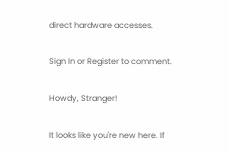direct hardware accesses.

Sign In or Register to comment.

Howdy, Stranger!

It looks like you're new here. If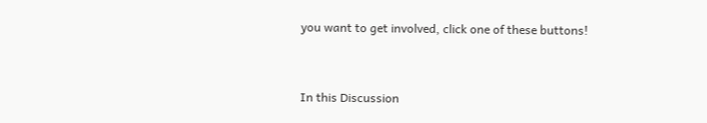you want to get involved, click one of these buttons!


In this Discussion